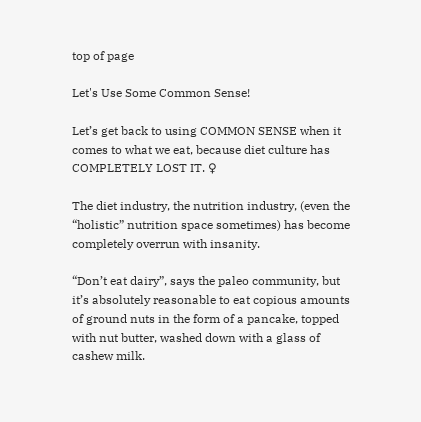top of page

Let's Use Some Common Sense!

Let’s get back to using COMMON SENSE when it comes to what we eat, because diet culture has COMPLETELY LOST IT. ♀

The diet industry, the nutrition industry, (even the “holistic” nutrition space sometimes) has become completely overrun with insanity.

“Don’t eat dairy”, says the paleo community, but it’s absolutely reasonable to eat copious amounts of ground nuts in the form of a pancake, topped with nut butter, washed down with a glass of cashew milk.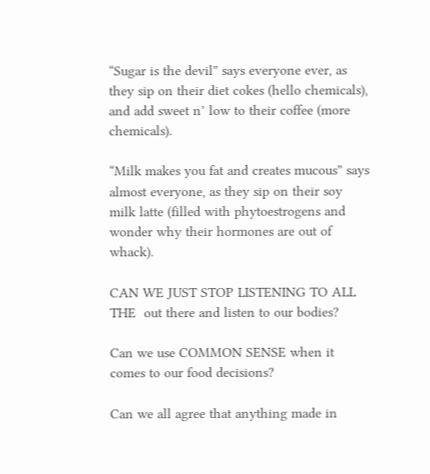“Sugar is the devil” says everyone ever, as they sip on their diet cokes (hello chemicals), and add sweet n’ low to their coffee (more chemicals).

“Milk makes you fat and creates mucous” says almost everyone, as they sip on their soy milk latte (filled with phytoestrogens and wonder why their hormones are out of whack).

CAN WE JUST STOP LISTENING TO ALL THE  out there and listen to our bodies?

Can we use COMMON SENSE when it comes to our food decisions?

Can we all agree that anything made in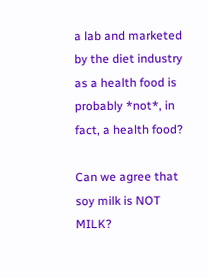a lab and marketed by the diet industry as a health food is probably *not*, in fact, a health food?

Can we agree that soy milk is NOT MILK?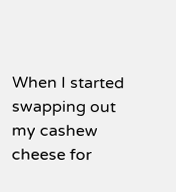When I started swapping out my cashew cheese for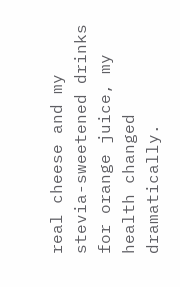real cheese and my stevia-sweetened drinks for orange juice, my health changed dramatically.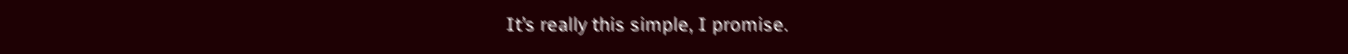It’s really this simple, I promise.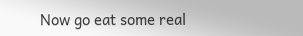Now go eat some real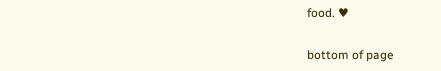food. ♥


bottom of page